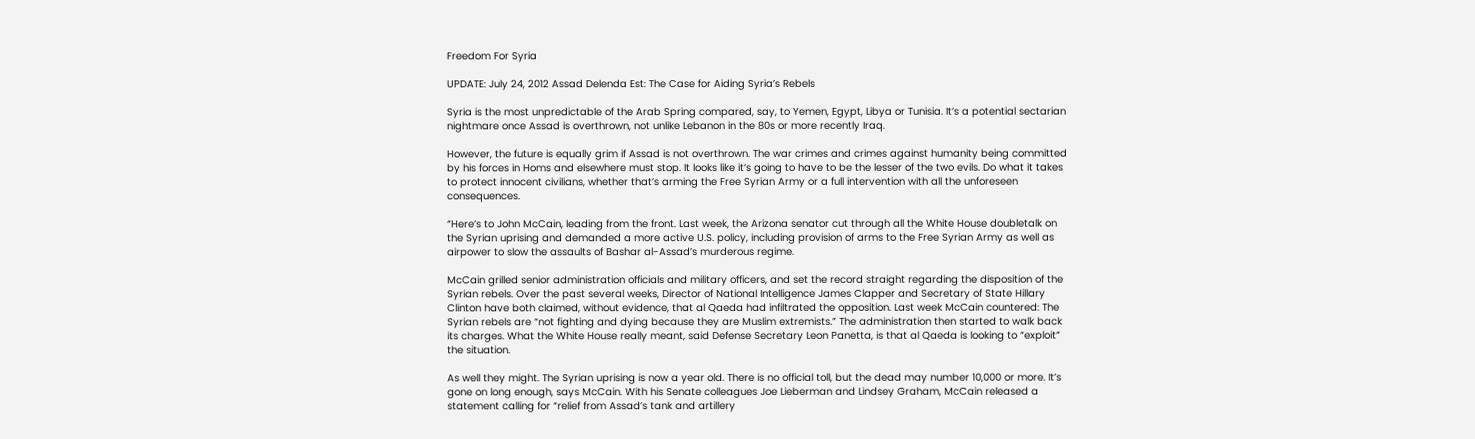Freedom For Syria

UPDATE: July 24, 2012 Assad Delenda Est: The Case for Aiding Syria’s Rebels

Syria is the most unpredictable of the Arab Spring compared, say, to Yemen, Egypt, Libya or Tunisia. It’s a potential sectarian nightmare once Assad is overthrown, not unlike Lebanon in the 80s or more recently Iraq.

However, the future is equally grim if Assad is not overthrown. The war crimes and crimes against humanity being committed by his forces in Homs and elsewhere must stop. It looks like it’s going to have to be the lesser of the two evils. Do what it takes to protect innocent civilians, whether that’s arming the Free Syrian Army or a full intervention with all the unforeseen consequences.

“Here’s to John McCain, leading from the front. Last week, the Arizona senator cut through all the White House doubletalk on the Syrian uprising and demanded a more active U.S. policy, including provision of arms to the Free Syrian Army as well as airpower to slow the assaults of Bashar al-Assad’s murderous regime.

McCain grilled senior administration officials and military officers, and set the record straight regarding the disposition of the Syrian rebels. Over the past several weeks, Director of National Intelligence James Clapper and Secretary of State Hillary Clinton have both claimed, without evidence, that al Qaeda had infiltrated the opposition. Last week McCain countered: The Syrian rebels are “not fighting and dying because they are Muslim extremists.” The administration then started to walk back its charges. What the White House really meant, said Defense Secretary Leon Panetta, is that al Qaeda is looking to “exploit” the situation.

As well they might. The Syrian uprising is now a year old. There is no official toll, but the dead may number 10,000 or more. It’s gone on long enough, says McCain. With his Senate colleagues Joe Lieberman and Lindsey Graham, McCain released a statement calling for “relief from Assad’s tank and artillery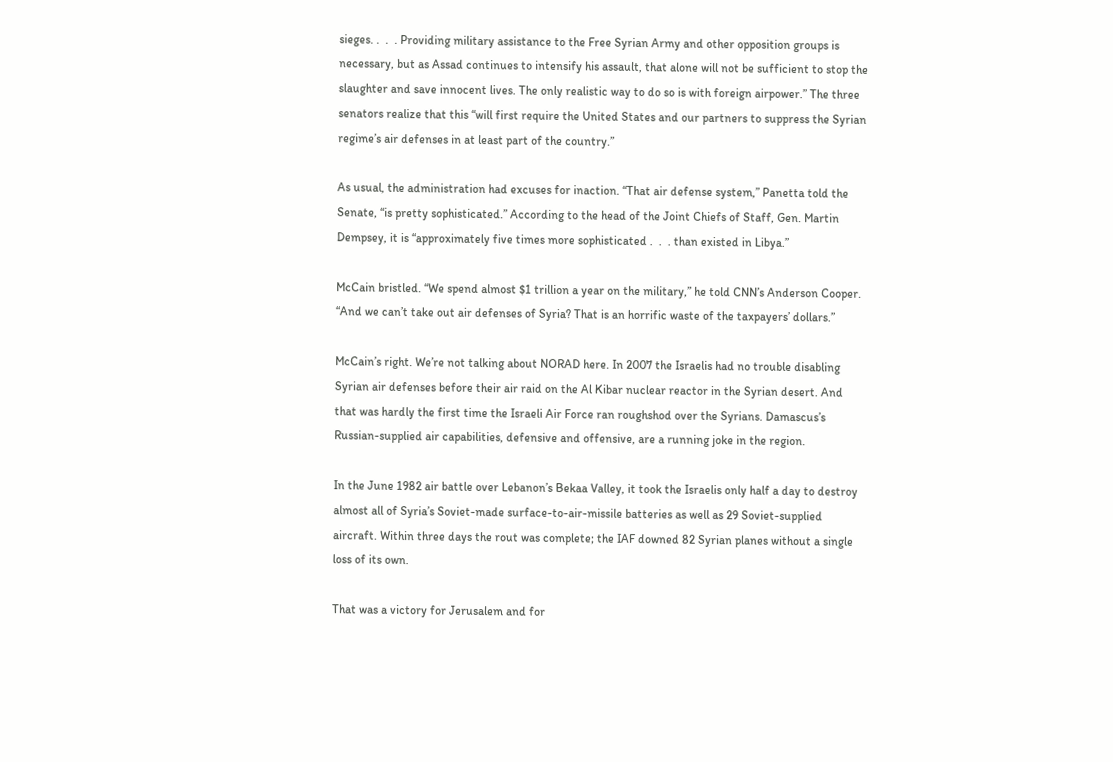sieges. .  .  . Providing military assistance to the Free Syrian Army and other opposition groups is necessary, but as Assad continues to intensify his assault, that alone will not be sufficient to stop the slaughter and save innocent lives. The only realistic way to do so is with foreign airpower.” The three senators realize that this “will first require the United States and our partners to suppress the Syrian regime’s air defenses in at least part of the country.”

As usual, the administration had excuses for inaction. “That air defense system,” Panetta told the Senate, “is pretty sophisticated.” According to the head of the Joint Chiefs of Staff, Gen. Martin Dempsey, it is “approximately five times more sophisticated .  .  . than existed in Libya.”

McCain bristled. “We spend almost $1 trillion a year on the military,” he told CNN’s Anderson Cooper. “And we can’t take out air defenses of Syria? That is an horrific waste of the taxpayers’ dollars.”

McCain’s right. We’re not talking about NORAD here. In 2007 the Israelis had no trouble disabling Syrian air defenses before their air raid on the Al Kibar nuclear reactor in the Syrian desert. And that was hardly the first time the Israeli Air Force ran roughshod over the Syrians. Damascus’s Russian-supplied air capabilities, defensive and offensive, are a running joke in the region.

In the June 1982 air battle over Lebanon’s Bekaa Valley, it took the Israelis only half a day to destroy almost all of Syria’s Soviet-made surface-to-air-missile batteries as well as 29 Soviet-supplied aircraft. Within three days the rout was complete; the IAF downed 82 Syrian planes without a single loss of its own.

That was a victory for Jerusalem and for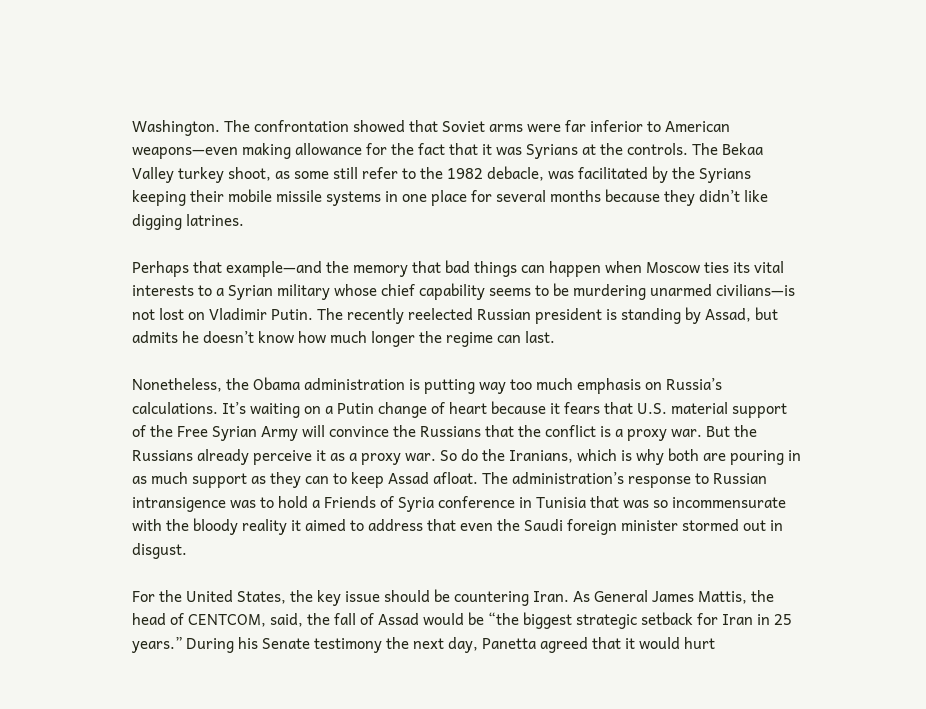Washington. The confrontation showed that Soviet arms were far inferior to American weapons—even making allowance for the fact that it was Syrians at the controls. The Bekaa Valley turkey shoot, as some still refer to the 1982 debacle, was facilitated by the Syrians keeping their mobile missile systems in one place for several months because they didn’t like digging latrines.

Perhaps that example—and the memory that bad things can happen when Moscow ties its vital interests to a Syrian military whose chief capability seems to be murdering unarmed civilians—is not lost on Vladimir Putin. The recently reelected Russian president is standing by Assad, but admits he doesn’t know how much longer the regime can last.

Nonetheless, the Obama administration is putting way too much emphasis on Russia’s calculations. It’s waiting on a Putin change of heart because it fears that U.S. material support of the Free Syrian Army will convince the Russians that the conflict is a proxy war. But the Russians already perceive it as a proxy war. So do the Iranians, which is why both are pouring in as much support as they can to keep Assad afloat. The administration’s response to Russian intransigence was to hold a Friends of Syria conference in Tunisia that was so incommensurate with the bloody reality it aimed to address that even the Saudi foreign minister stormed out in disgust.

For the United States, the key issue should be countering Iran. As General James Mattis, the head of CENTCOM, said, the fall of Assad would be “the biggest strategic setback for Iran in 25 years.” During his Senate testimony the next day, Panetta agreed that it would hurt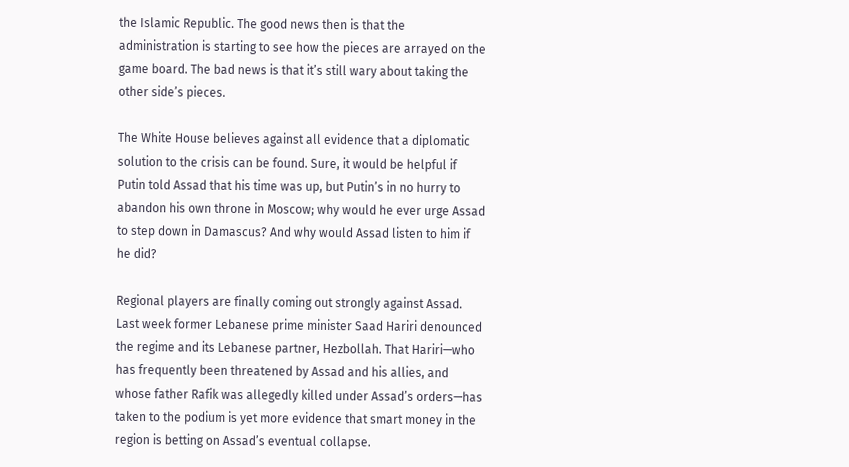the Islamic Republic. The good news then is that the administration is starting to see how the pieces are arrayed on the game board. The bad news is that it’s still wary about taking the other side’s pieces.

The White House believes against all evidence that a diplomatic solution to the crisis can be found. Sure, it would be helpful if Putin told Assad that his time was up, but Putin’s in no hurry to abandon his own throne in Moscow; why would he ever urge Assad to step down in Damascus? And why would Assad listen to him if he did?

Regional players are finally coming out strongly against Assad. Last week former Lebanese prime minister Saad Hariri denounced the regime and its Lebanese partner, Hezbollah. That Hariri—who has frequently been threatened by Assad and his allies, and whose father Rafik was allegedly killed under Assad’s orders—has taken to the podium is yet more evidence that smart money in the region is betting on Assad’s eventual collapse.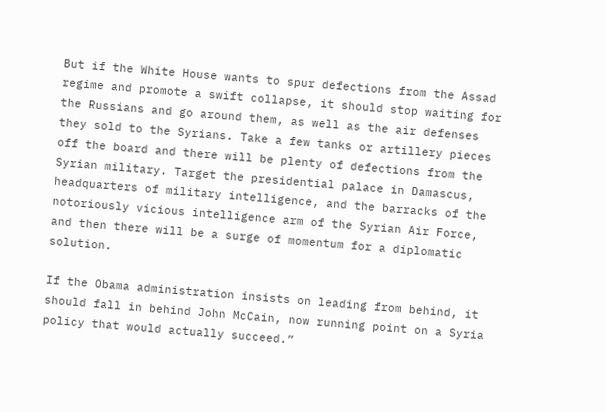But if the White House wants to spur defections from the Assad regime and promote a swift collapse, it should stop waiting for the Russians and go around them, as well as the air defenses they sold to the Syrians. Take a few tanks or artillery pieces off the board and there will be plenty of defections from the Syrian military. Target the presidential palace in Damascus, headquarters of military intelligence, and the barracks of the notoriously vicious intelligence arm of the Syrian Air Force, and then there will be a surge of momentum for a diplomatic solution.

If the Obama administration insists on leading from behind, it should fall in behind John McCain, now running point on a Syria policy that would actually succeed.”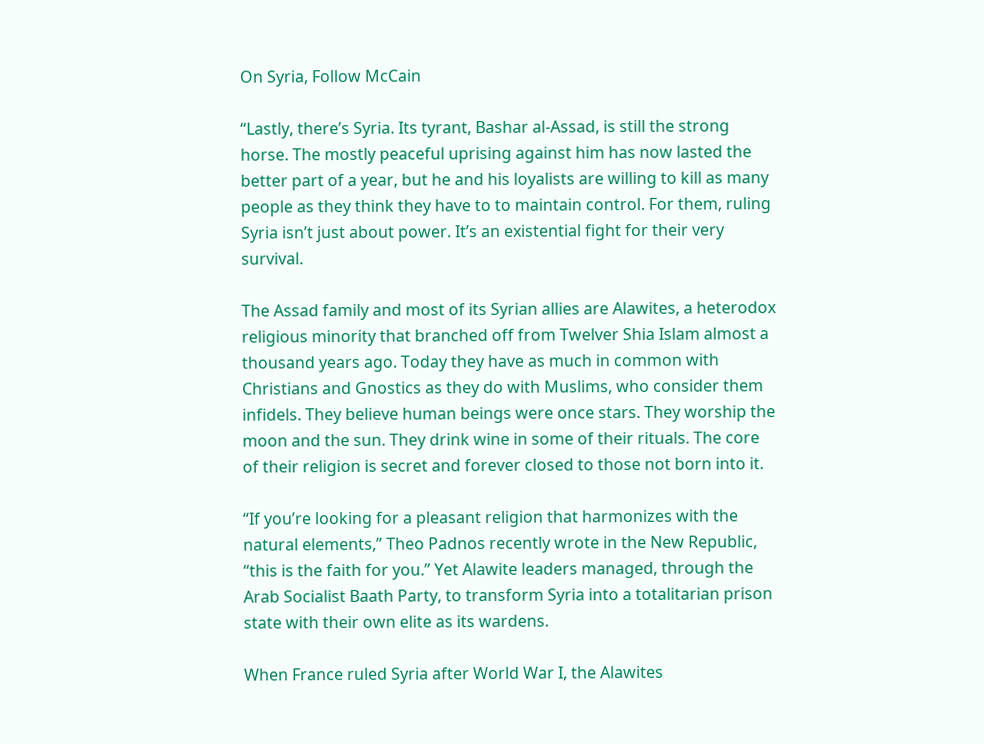On Syria, Follow McCain

“Lastly, there’s Syria. Its tyrant, Bashar al-Assad, is still the strong horse. The mostly peaceful uprising against him has now lasted the better part of a year, but he and his loyalists are willing to kill as many people as they think they have to to maintain control. For them, ruling Syria isn’t just about power. It’s an existential fight for their very survival.

The Assad family and most of its Syrian allies are Alawites, a heterodox religious minority that branched off from Twelver Shia Islam almost a thousand years ago. Today they have as much in common with Christians and Gnostics as they do with Muslims, who consider them infidels. They believe human beings were once stars. They worship the moon and the sun. They drink wine in some of their rituals. The core of their religion is secret and forever closed to those not born into it.

“If you’re looking for a pleasant religion that harmonizes with the natural elements,” Theo Padnos recently wrote in the New Republic, “this is the faith for you.” Yet Alawite leaders managed, through the Arab Socialist Baath Party, to transform Syria into a totalitarian prison state with their own elite as its wardens.

When France ruled Syria after World War I, the Alawites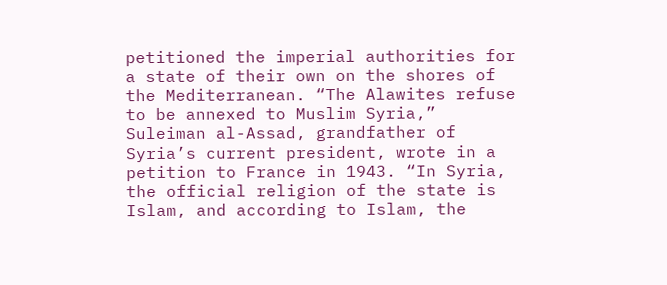petitioned the imperial authorities for a state of their own on the shores of the Mediterranean. “The Alawites refuse to be annexed to Muslim Syria,” Suleiman al-Assad, grandfather of Syria’s current president, wrote in a petition to France in 1943. “In Syria, the official religion of the state is Islam, and according to Islam, the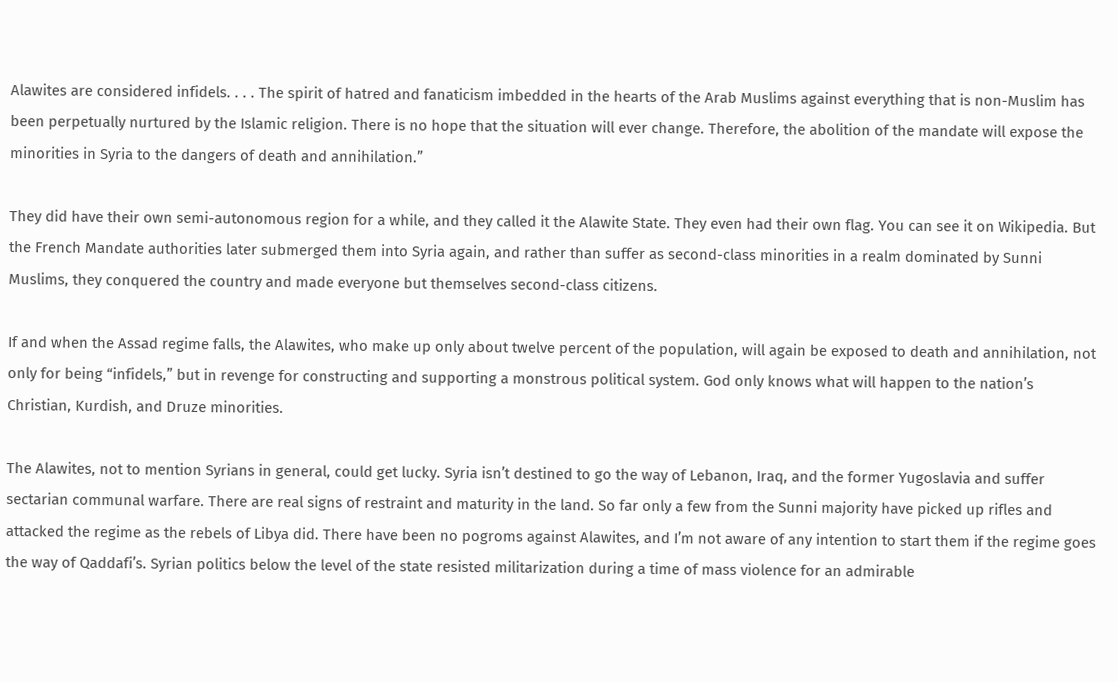Alawites are considered infidels. . . . The spirit of hatred and fanaticism imbedded in the hearts of the Arab Muslims against everything that is non-Muslim has been perpetually nurtured by the Islamic religion. There is no hope that the situation will ever change. Therefore, the abolition of the mandate will expose the minorities in Syria to the dangers of death and annihilation.”

They did have their own semi-autonomous region for a while, and they called it the Alawite State. They even had their own flag. You can see it on Wikipedia. But the French Mandate authorities later submerged them into Syria again, and rather than suffer as second-class minorities in a realm dominated by Sunni Muslims, they conquered the country and made everyone but themselves second-class citizens.

If and when the Assad regime falls, the Alawites, who make up only about twelve percent of the population, will again be exposed to death and annihilation, not only for being “infidels,” but in revenge for constructing and supporting a monstrous political system. God only knows what will happen to the nation’s Christian, Kurdish, and Druze minorities.

The Alawites, not to mention Syrians in general, could get lucky. Syria isn’t destined to go the way of Lebanon, Iraq, and the former Yugoslavia and suffer sectarian communal warfare. There are real signs of restraint and maturity in the land. So far only a few from the Sunni majority have picked up rifles and attacked the regime as the rebels of Libya did. There have been no pogroms against Alawites, and I’m not aware of any intention to start them if the regime goes the way of Qaddafi’s. Syrian politics below the level of the state resisted militarization during a time of mass violence for an admirable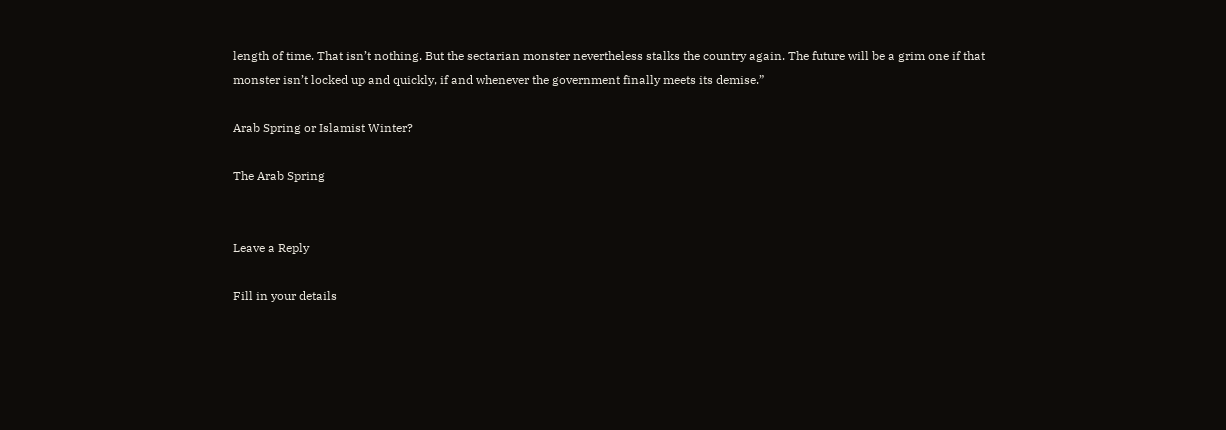length of time. That isn’t nothing. But the sectarian monster nevertheless stalks the country again. The future will be a grim one if that monster isn’t locked up and quickly, if and whenever the government finally meets its demise.”

Arab Spring or Islamist Winter?

The Arab Spring


Leave a Reply

Fill in your details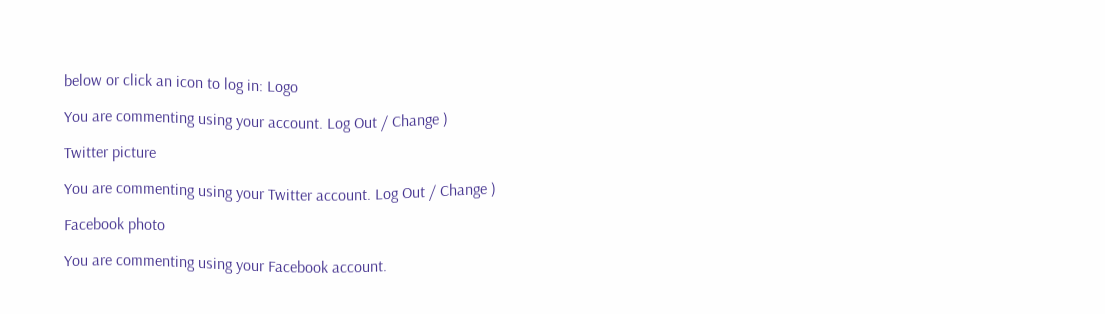below or click an icon to log in: Logo

You are commenting using your account. Log Out / Change )

Twitter picture

You are commenting using your Twitter account. Log Out / Change )

Facebook photo

You are commenting using your Facebook account.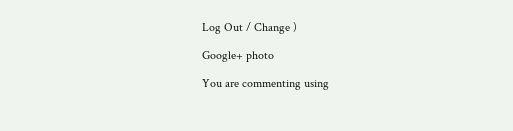Log Out / Change )

Google+ photo

You are commenting using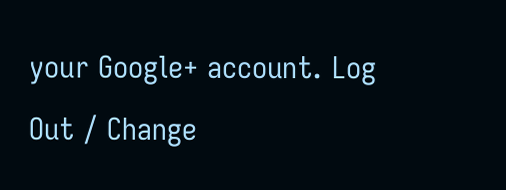your Google+ account. Log Out / Change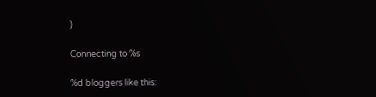)

Connecting to %s

%d bloggers like this: